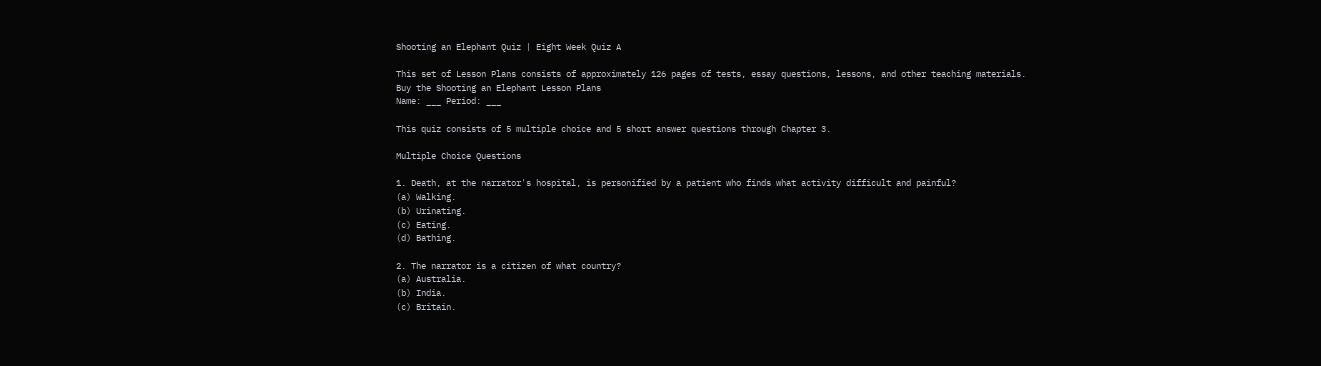Shooting an Elephant Quiz | Eight Week Quiz A

This set of Lesson Plans consists of approximately 126 pages of tests, essay questions, lessons, and other teaching materials.
Buy the Shooting an Elephant Lesson Plans
Name: ___ Period: ___

This quiz consists of 5 multiple choice and 5 short answer questions through Chapter 3.

Multiple Choice Questions

1. Death, at the narrator's hospital, is personified by a patient who finds what activity difficult and painful?
(a) Walking.
(b) Urinating.
(c) Eating.
(d) Bathing.

2. The narrator is a citizen of what country?
(a) Australia.
(b) India.
(c) Britain.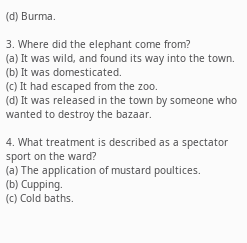(d) Burma.

3. Where did the elephant come from?
(a) It was wild, and found its way into the town.
(b) It was domesticated.
(c) It had escaped from the zoo.
(d) It was released in the town by someone who wanted to destroy the bazaar.

4. What treatment is described as a spectator sport on the ward?
(a) The application of mustard poultices.
(b) Cupping.
(c) Cold baths.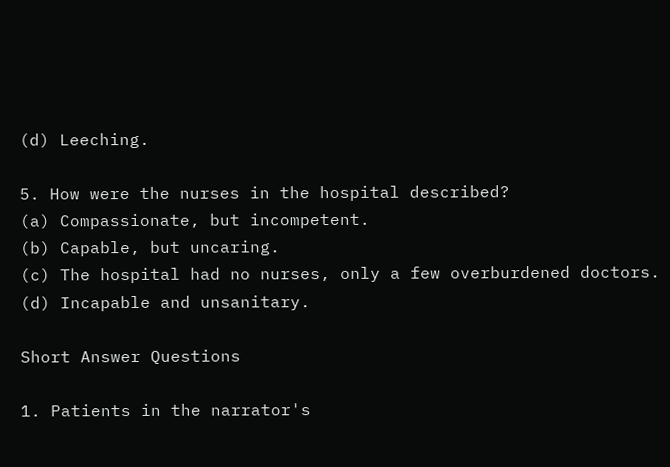(d) Leeching.

5. How were the nurses in the hospital described?
(a) Compassionate, but incompetent.
(b) Capable, but uncaring.
(c) The hospital had no nurses, only a few overburdened doctors.
(d) Incapable and unsanitary.

Short Answer Questions

1. Patients in the narrator's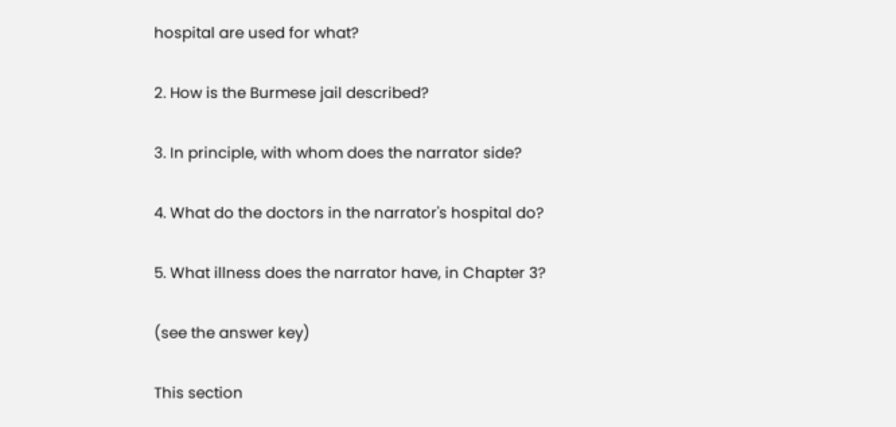hospital are used for what?

2. How is the Burmese jail described?

3. In principle, with whom does the narrator side?

4. What do the doctors in the narrator's hospital do?

5. What illness does the narrator have, in Chapter 3?

(see the answer key)

This section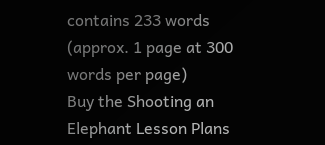contains 233 words
(approx. 1 page at 300 words per page)
Buy the Shooting an Elephant Lesson Plans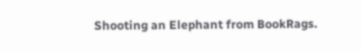Shooting an Elephant from BookRags.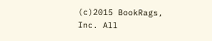(c)2015 BookRags, Inc. All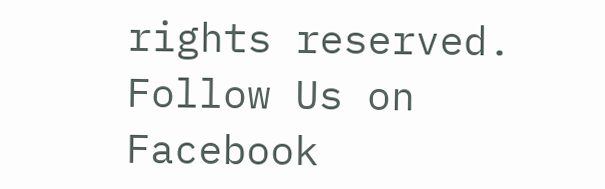rights reserved.
Follow Us on Facebook